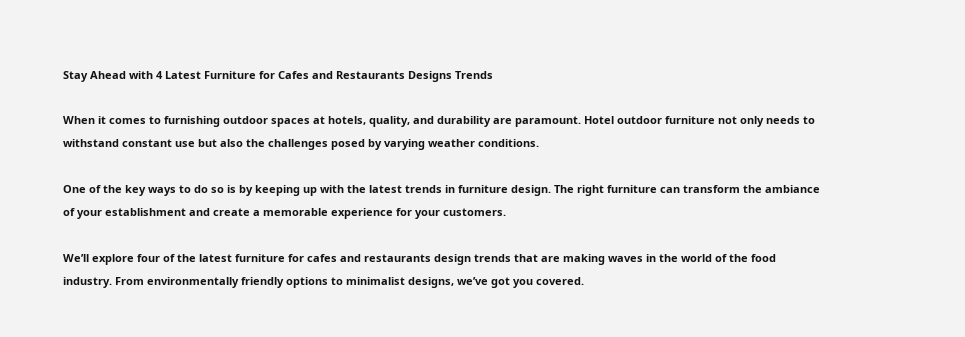Stay Ahead with 4 Latest Furniture for Cafes and Restaurants Designs Trends

When it comes to furnishing outdoor spaces at hotels, quality, and durability are paramount. Hotel outdoor furniture not only needs to withstand constant use but also the challenges posed by varying weather conditions.

One of the key ways to do so is by keeping up with the latest trends in furniture design. The right furniture can transform the ambiance of your establishment and create a memorable experience for your customers.

We’ll explore four of the latest furniture for cafes and restaurants design trends that are making waves in the world of the food industry. From environmentally friendly options to minimalist designs, we’ve got you covered.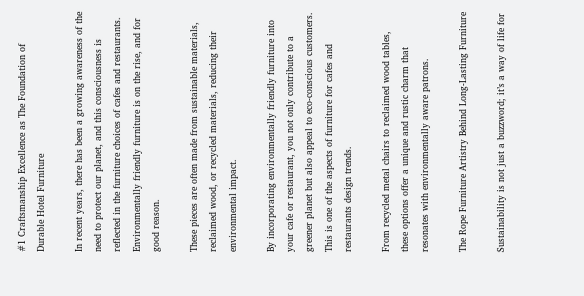#1 Craftsmanship Excellence as The Foundation of Durable Hotel Furniture

In recent years, there has been a growing awareness of the need to protect our planet, and this consciousness is reflected in the furniture choices of cafes and restaurants. Environmentally friendly furniture is on the rise, and for good reason.

These pieces are often made from sustainable materials, reclaimed wood, or recycled materials, reducing their environmental impact.

By incorporating environmentally friendly furniture into your cafe or restaurant, you not only contribute to a greener planet but also appeal to eco-conscious customers. This is one of the aspects of furniture for cafes and restaurants design trends.

From recycled metal chairs to reclaimed wood tables, these options offer a unique and rustic charm that resonates with environmentally aware patrons.

The Rope Furniture Artistry Behind Long-Lasting Furniture

Sustainability is not just a buzzword; it’s a way of life for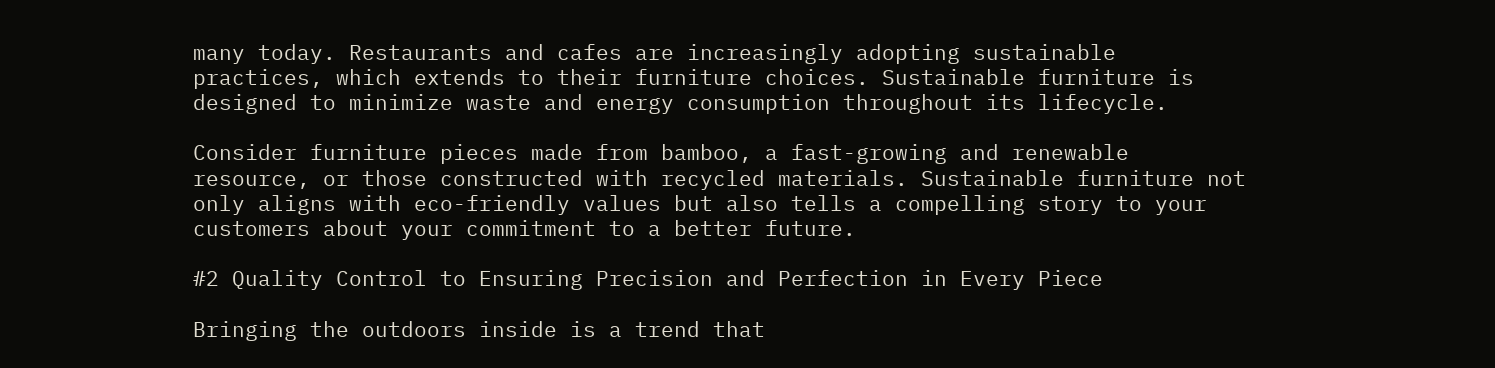many today. Restaurants and cafes are increasingly adopting sustainable practices, which extends to their furniture choices. Sustainable furniture is designed to minimize waste and energy consumption throughout its lifecycle.

Consider furniture pieces made from bamboo, a fast-growing and renewable resource, or those constructed with recycled materials. Sustainable furniture not only aligns with eco-friendly values but also tells a compelling story to your customers about your commitment to a better future.

#2 Quality Control to Ensuring Precision and Perfection in Every Piece

Bringing the outdoors inside is a trend that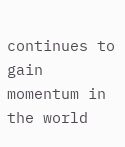continues to gain momentum in the world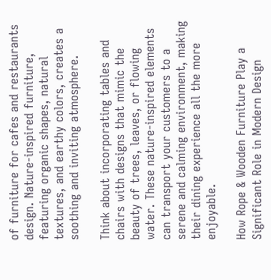of furniture for cafes and restaurants design. Nature-inspired furniture, featuring organic shapes, natural textures, and earthy colors, creates a soothing and inviting atmosphere.

Think about incorporating tables and chairs with designs that mimic the beauty of trees, leaves, or flowing water. These nature-inspired elements can transport your customers to a serene and calming environment, making their dining experience all the more enjoyable.

How Rope & Wooden Furniture Play a Significant Role in Modern Design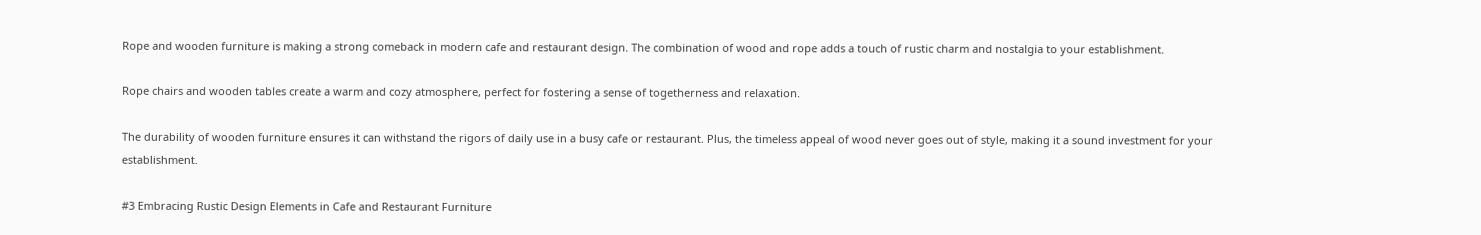Rope and wooden furniture is making a strong comeback in modern cafe and restaurant design. The combination of wood and rope adds a touch of rustic charm and nostalgia to your establishment.

Rope chairs and wooden tables create a warm and cozy atmosphere, perfect for fostering a sense of togetherness and relaxation.

The durability of wooden furniture ensures it can withstand the rigors of daily use in a busy cafe or restaurant. Plus, the timeless appeal of wood never goes out of style, making it a sound investment for your establishment.

#3 Embracing Rustic Design Elements in Cafe and Restaurant Furniture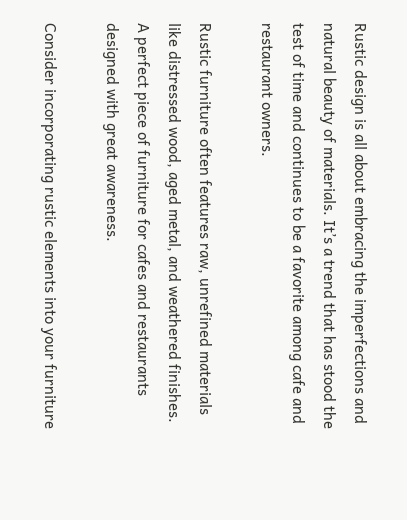Rustic design is all about embracing the imperfections and natural beauty of materials. It’s a trend that has stood the test of time and continues to be a favorite among cafe and restaurant owners.

Rustic furniture often features raw, unrefined materials like distressed wood, aged metal, and weathered finishes. A perfect piece of furniture for cafes and restaurants designed with great awareness.

Consider incorporating rustic elements into your furniture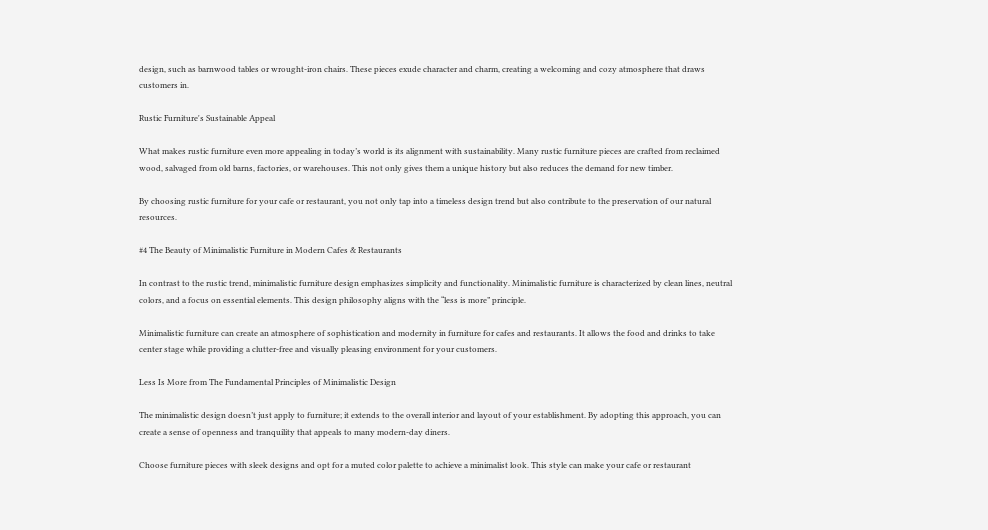design, such as barnwood tables or wrought-iron chairs. These pieces exude character and charm, creating a welcoming and cozy atmosphere that draws customers in.

Rustic Furniture's Sustainable Appeal

What makes rustic furniture even more appealing in today’s world is its alignment with sustainability. Many rustic furniture pieces are crafted from reclaimed wood, salvaged from old barns, factories, or warehouses. This not only gives them a unique history but also reduces the demand for new timber.

By choosing rustic furniture for your cafe or restaurant, you not only tap into a timeless design trend but also contribute to the preservation of our natural resources.

#4 The Beauty of Minimalistic Furniture in Modern Cafes & Restaurants

In contrast to the rustic trend, minimalistic furniture design emphasizes simplicity and functionality. Minimalistic furniture is characterized by clean lines, neutral colors, and a focus on essential elements. This design philosophy aligns with the “less is more” principle.

Minimalistic furniture can create an atmosphere of sophistication and modernity in furniture for cafes and restaurants. It allows the food and drinks to take center stage while providing a clutter-free and visually pleasing environment for your customers.

Less Is More from The Fundamental Principles of Minimalistic Design

The minimalistic design doesn’t just apply to furniture; it extends to the overall interior and layout of your establishment. By adopting this approach, you can create a sense of openness and tranquility that appeals to many modern-day diners.

Choose furniture pieces with sleek designs and opt for a muted color palette to achieve a minimalist look. This style can make your cafe or restaurant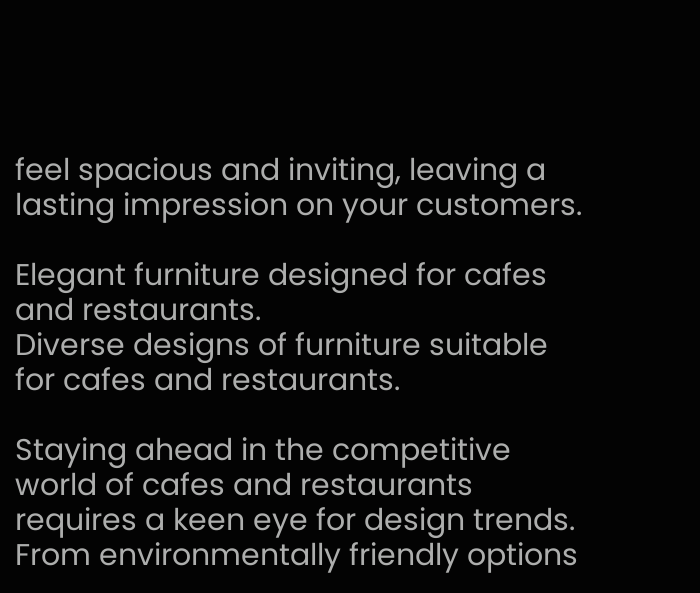feel spacious and inviting, leaving a lasting impression on your customers.

Elegant furniture designed for cafes and restaurants.
Diverse designs of furniture suitable for cafes and restaurants.

Staying ahead in the competitive world of cafes and restaurants requires a keen eye for design trends. From environmentally friendly options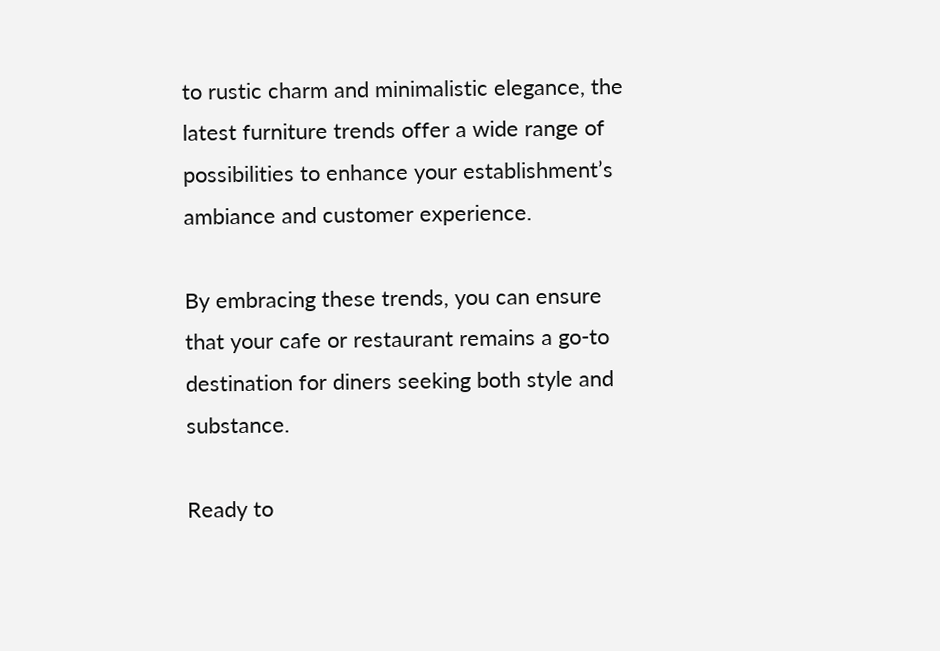to rustic charm and minimalistic elegance, the latest furniture trends offer a wide range of possibilities to enhance your establishment’s ambiance and customer experience.

By embracing these trends, you can ensure that your cafe or restaurant remains a go-to destination for diners seeking both style and substance.

Ready to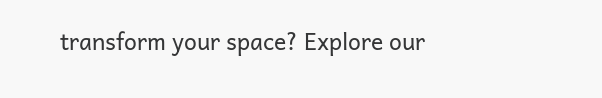transform your space? Explore our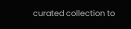curated collection to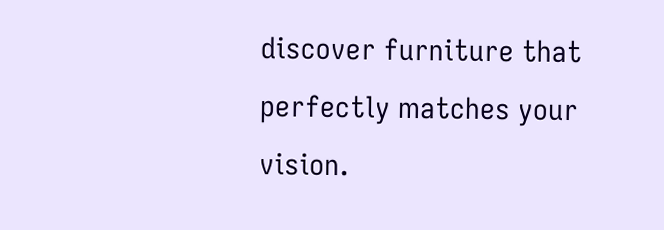discover furniture that perfectly matches your vision.